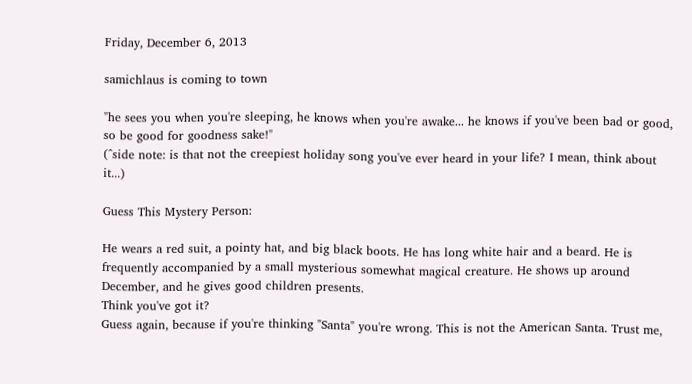Friday, December 6, 2013

samichlaus is coming to town

"he sees you when you're sleeping, he knows when you're awake... he knows if you've been bad or good, so be good for goodness sake!"
(^side note: is that not the creepiest holiday song you've ever heard in your life? I mean, think about it...)

Guess This Mystery Person:

He wears a red suit, a pointy hat, and big black boots. He has long white hair and a beard. He is frequently accompanied by a small mysterious somewhat magical creature. He shows up around December, and he gives good children presents.
Think you've got it?
Guess again, because if you're thinking "Santa" you're wrong. This is not the American Santa. Trust me,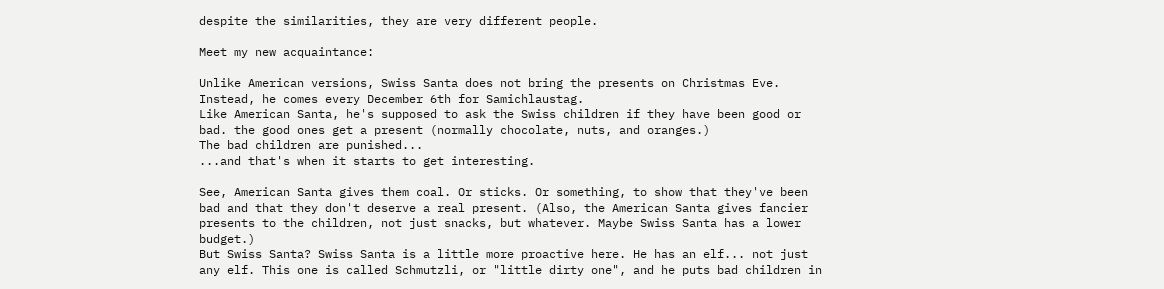despite the similarities, they are very different people.

Meet my new acquaintance:

Unlike American versions, Swiss Santa does not bring the presents on Christmas Eve. Instead, he comes every December 6th for Samichlaustag.
Like American Santa, he's supposed to ask the Swiss children if they have been good or bad. the good ones get a present (normally chocolate, nuts, and oranges.)
The bad children are punished...
...and that's when it starts to get interesting.

See, American Santa gives them coal. Or sticks. Or something, to show that they've been bad and that they don't deserve a real present. (Also, the American Santa gives fancier presents to the children, not just snacks, but whatever. Maybe Swiss Santa has a lower budget.)
But Swiss Santa? Swiss Santa is a little more proactive here. He has an elf... not just any elf. This one is called Schmutzli, or "little dirty one", and he puts bad children in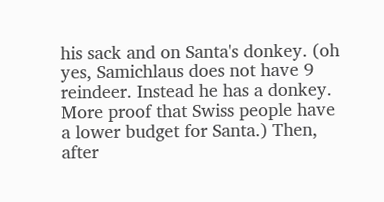his sack and on Santa's donkey. (oh yes, Samichlaus does not have 9 reindeer. Instead he has a donkey. More proof that Swiss people have a lower budget for Santa.) Then, after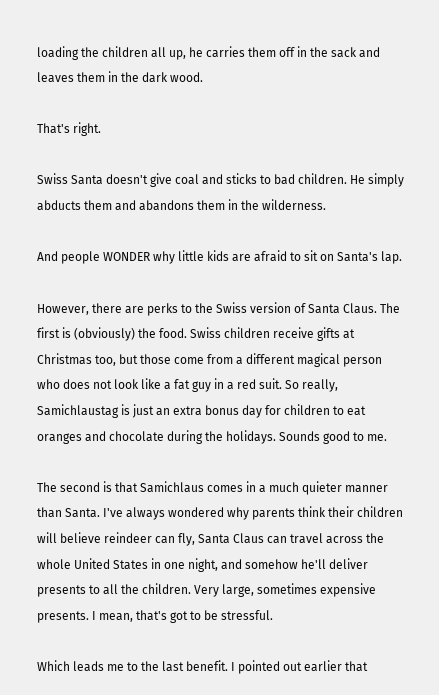loading the children all up, he carries them off in the sack and leaves them in the dark wood.

That's right.

Swiss Santa doesn't give coal and sticks to bad children. He simply abducts them and abandons them in the wilderness.

And people WONDER why little kids are afraid to sit on Santa's lap.

However, there are perks to the Swiss version of Santa Claus. The first is (obviously) the food. Swiss children receive gifts at Christmas too, but those come from a different magical person who does not look like a fat guy in a red suit. So really, Samichlaustag is just an extra bonus day for children to eat oranges and chocolate during the holidays. Sounds good to me.

The second is that Samichlaus comes in a much quieter manner than Santa. I've always wondered why parents think their children will believe reindeer can fly, Santa Claus can travel across the whole United States in one night, and somehow he'll deliver presents to all the children. Very large, sometimes expensive presents. I mean, that's got to be stressful.

Which leads me to the last benefit. I pointed out earlier that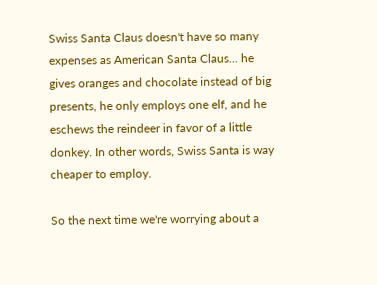Swiss Santa Claus doesn't have so many expenses as American Santa Claus... he gives oranges and chocolate instead of big presents, he only employs one elf, and he eschews the reindeer in favor of a little donkey. In other words, Swiss Santa is way cheaper to employ.

So the next time we're worrying about a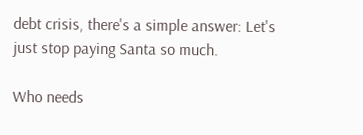debt crisis, there's a simple answer: Let's just stop paying Santa so much.

Who needs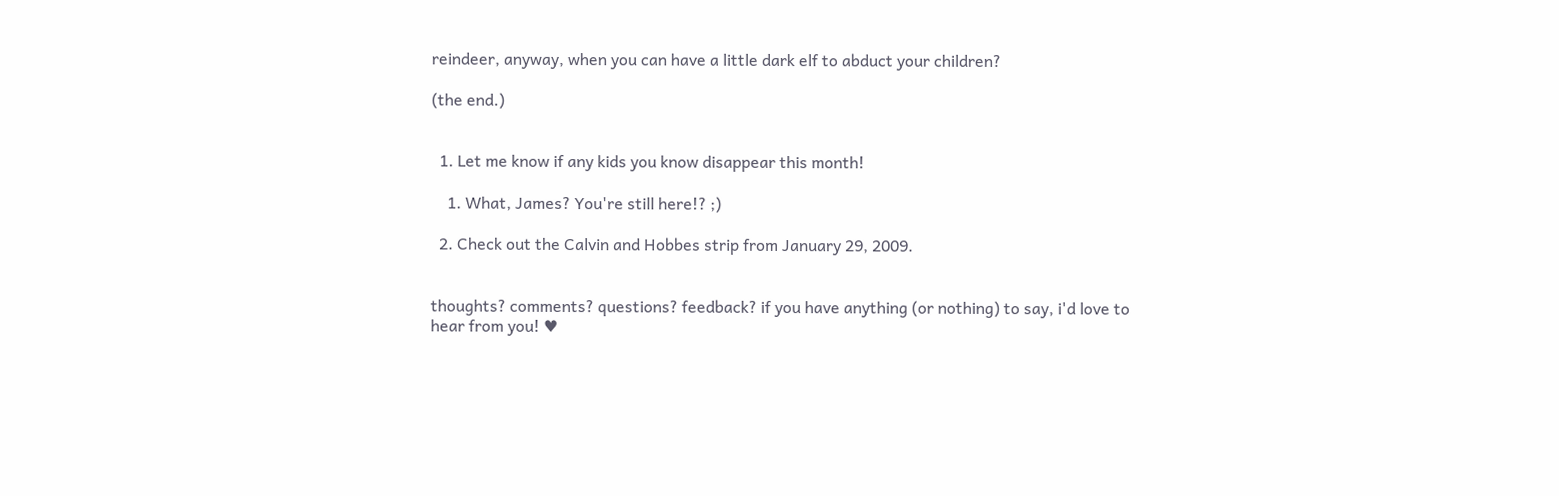reindeer, anyway, when you can have a little dark elf to abduct your children?

(the end.)


  1. Let me know if any kids you know disappear this month!

    1. What, James? You're still here!? ;)

  2. Check out the Calvin and Hobbes strip from January 29, 2009.


thoughts? comments? questions? feedback? if you have anything (or nothing) to say, i'd love to hear from you! ♥